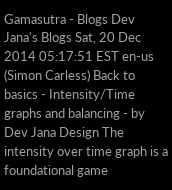Gamasutra - Blogs Dev Jana's Blogs Sat, 20 Dec 2014 05:17:51 EST en-us (Simon Carless) Back to basics - Intensity/Time graphs and balancing - by Dev Jana Design The intensity over time graph is a foundational game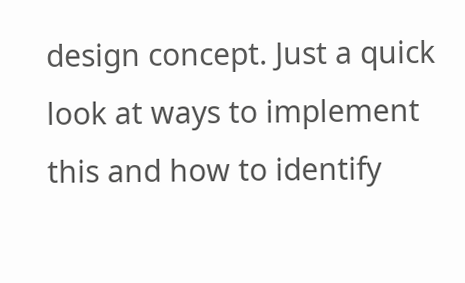design concept. Just a quick look at ways to implement this and how to identify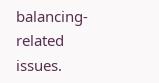balancing-related issues.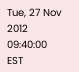Tue, 27 Nov 2012 09:40:00 EST